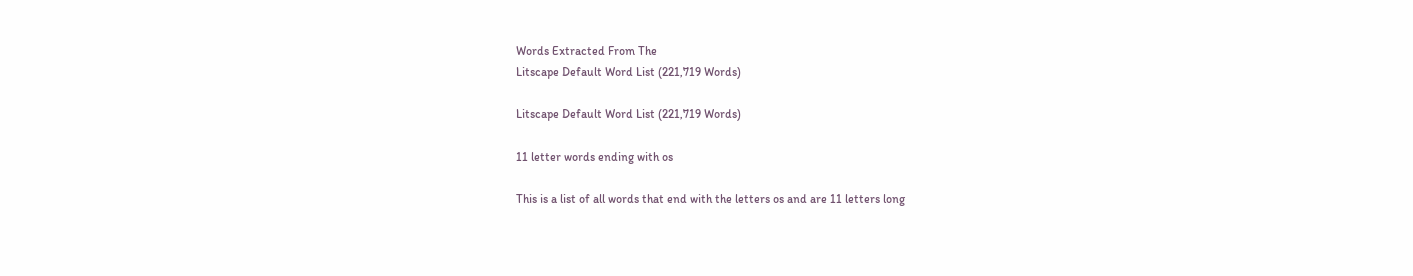Words Extracted From The
Litscape Default Word List (221,719 Words)

Litscape Default Word List (221,719 Words)

11 letter words ending with os

This is a list of all words that end with the letters os and are 11 letters long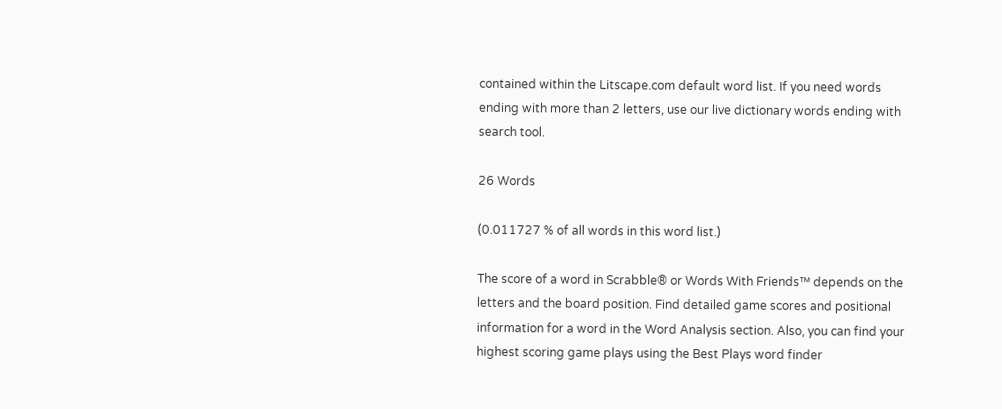contained within the Litscape.com default word list. If you need words ending with more than 2 letters, use our live dictionary words ending with search tool.

26 Words

(0.011727 % of all words in this word list.)

The score of a word in Scrabble® or Words With Friends™ depends on the letters and the board position. Find detailed game scores and positional information for a word in the Word Analysis section. Also, you can find your highest scoring game plays using the Best Plays word finder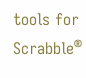tools for Scrabble®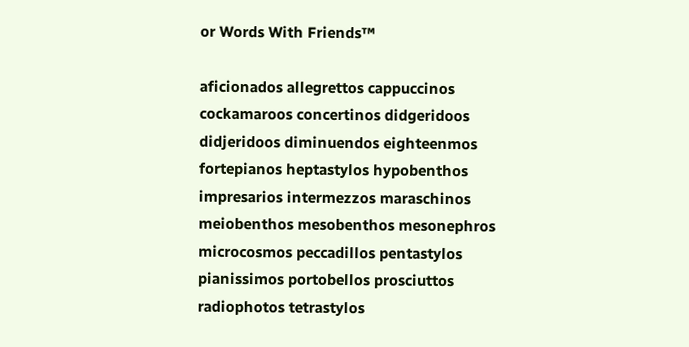or Words With Friends™

aficionados allegrettos cappuccinos cockamaroos concertinos didgeridoos didjeridoos diminuendos eighteenmos fortepianos heptastylos hypobenthos impresarios intermezzos maraschinos meiobenthos mesobenthos mesonephros microcosmos peccadillos pentastylos pianissimos portobellos prosciuttos radiophotos tetrastylos